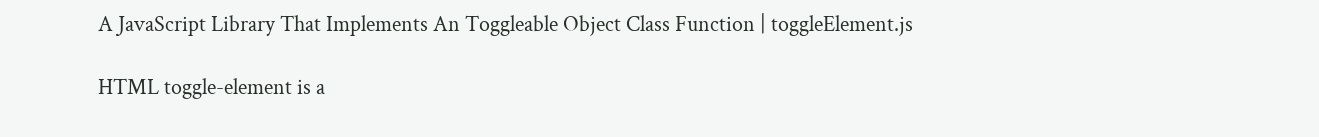A JavaScript Library That Implements An Toggleable Object Class Function | toggleElement.js

HTML toggle-element is a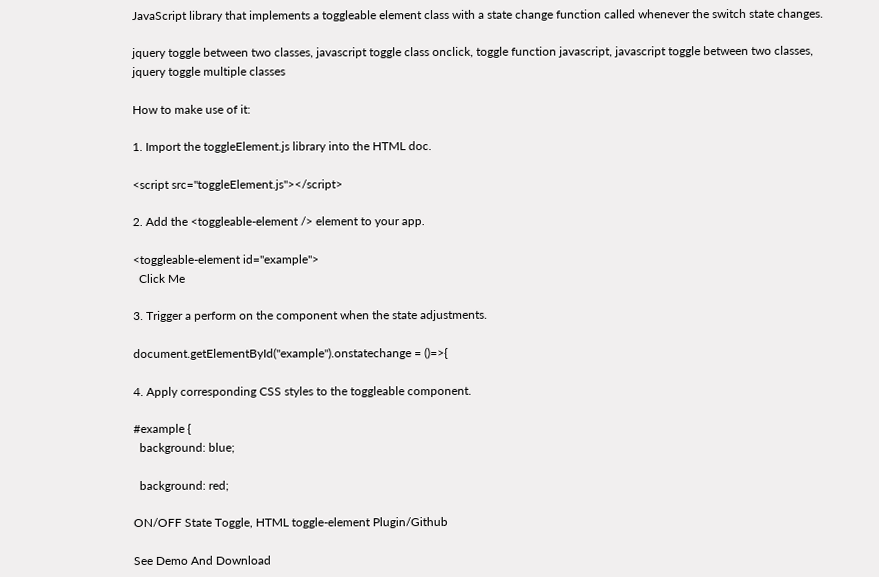JavaScript library that implements a toggleable element class with a state change function called whenever the switch state changes.

jquery toggle between two classes, javascript toggle class onclick, toggle function javascript, javascript toggle between two classes, jquery toggle multiple classes

How to make use of it:

1. Import the toggleElement.js library into the HTML doc.

<script src="toggleElement.js"></script>

2. Add the <toggleable-element /> element to your app.

<toggleable-element id="example">
  Click Me

3. Trigger a perform on the component when the state adjustments.

document.getElementById("example").onstatechange = ()=>{

4. Apply corresponding CSS styles to the toggleable component.

#example {
  background: blue;

  background: red;

ON/OFF State Toggle, HTML toggle-element Plugin/Github

See Demo And Download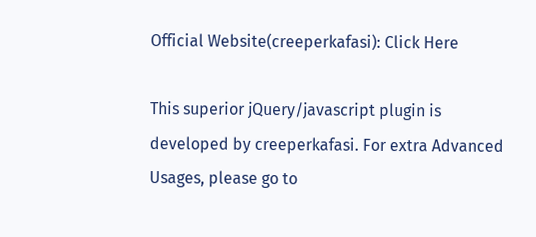Official Website(creeperkafasi): Click Here

This superior jQuery/javascript plugin is developed by creeperkafasi. For extra Advanced Usages, please go to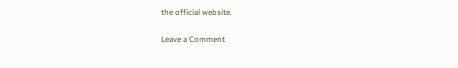the official website.

Leave a Comment